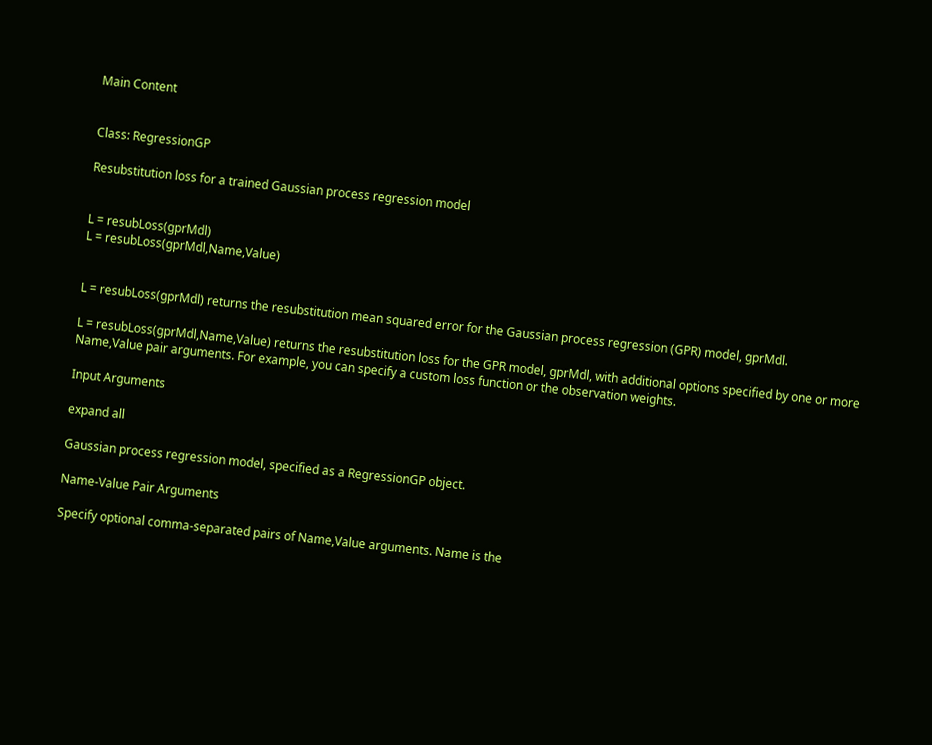Main Content


Class: RegressionGP

Resubstitution loss for a trained Gaussian process regression model


L = resubLoss(gprMdl)
L = resubLoss(gprMdl,Name,Value)


L = resubLoss(gprMdl) returns the resubstitution mean squared error for the Gaussian process regression (GPR) model, gprMdl.

L = resubLoss(gprMdl,Name,Value) returns the resubstitution loss for the GPR model, gprMdl, with additional options specified by one or more Name,Value pair arguments. For example, you can specify a custom loss function or the observation weights.

Input Arguments

expand all

Gaussian process regression model, specified as a RegressionGP object.

Name-Value Pair Arguments

Specify optional comma-separated pairs of Name,Value arguments. Name is the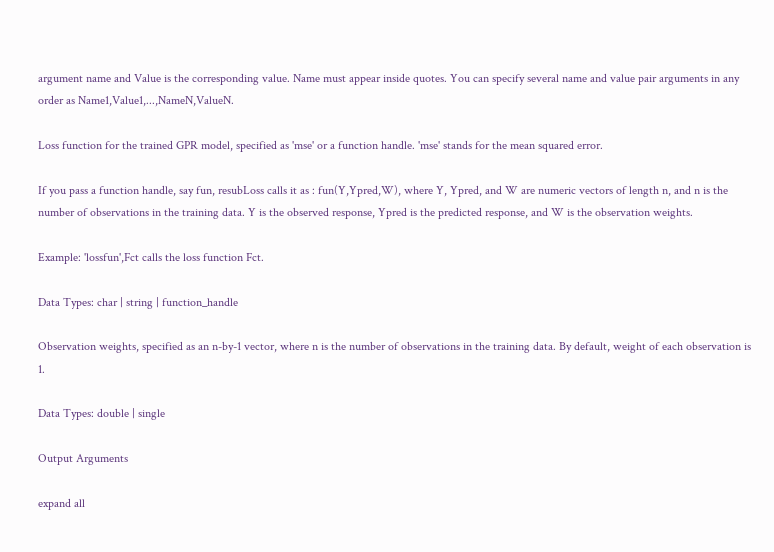argument name and Value is the corresponding value. Name must appear inside quotes. You can specify several name and value pair arguments in any order as Name1,Value1,...,NameN,ValueN.

Loss function for the trained GPR model, specified as 'mse' or a function handle. 'mse' stands for the mean squared error.

If you pass a function handle, say fun, resubLoss calls it as : fun(Y,Ypred,W), where Y, Ypred, and W are numeric vectors of length n, and n is the number of observations in the training data. Y is the observed response, Ypred is the predicted response, and W is the observation weights.

Example: 'lossfun',Fct calls the loss function Fct.

Data Types: char | string | function_handle

Observation weights, specified as an n-by-1 vector, where n is the number of observations in the training data. By default, weight of each observation is 1.

Data Types: double | single

Output Arguments

expand all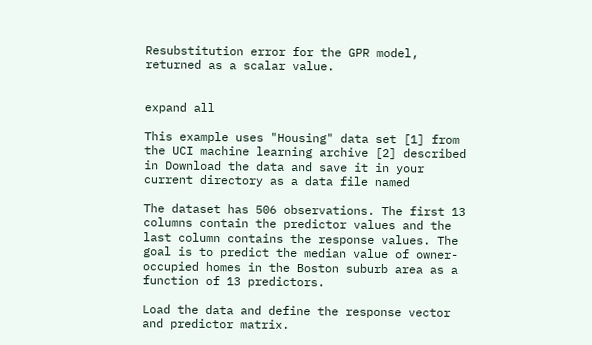Resubstitution error for the GPR model, returned as a scalar value.


expand all

This example uses "Housing" data set [1] from the UCI machine learning archive [2] described in Download the data and save it in your current directory as a data file named

The dataset has 506 observations. The first 13 columns contain the predictor values and the last column contains the response values. The goal is to predict the median value of owner-occupied homes in the Boston suburb area as a function of 13 predictors.

Load the data and define the response vector and predictor matrix.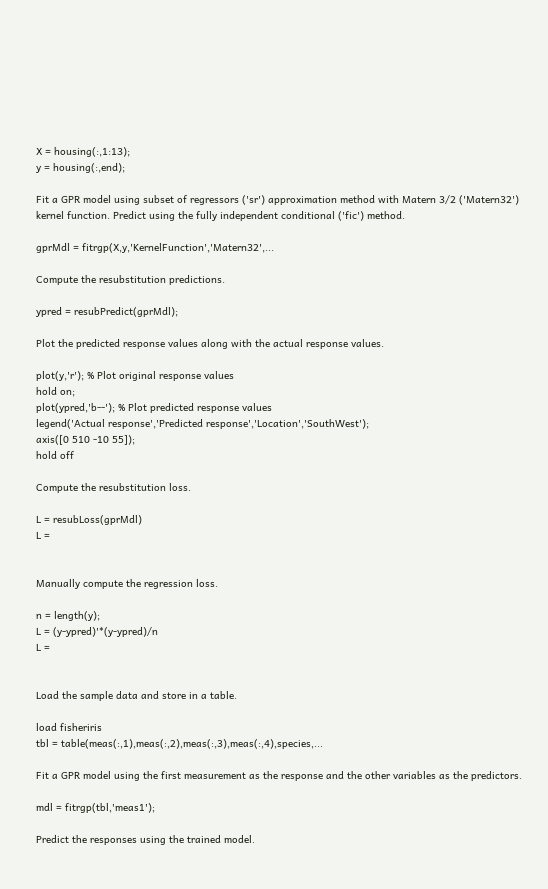X = housing(:,1:13);
y = housing(:,end);

Fit a GPR model using subset of regressors ('sr') approximation method with Matern 3/2 ('Matern32') kernel function. Predict using the fully independent conditional ('fic') method.

gprMdl = fitrgp(X,y,'KernelFunction','Matern32',...

Compute the resubstitution predictions.

ypred = resubPredict(gprMdl);

Plot the predicted response values along with the actual response values.

plot(y,'r'); % Plot original response values
hold on;
plot(ypred,'b--'); % Plot predicted response values
legend('Actual response','Predicted response','Location','SouthWest');
axis([0 510 -10 55]);
hold off

Compute the resubstitution loss.

L = resubLoss(gprMdl)
L =


Manually compute the regression loss.

n = length(y);
L = (y-ypred)'*(y-ypred)/n
L =


Load the sample data and store in a table.

load fisheriris
tbl = table(meas(:,1),meas(:,2),meas(:,3),meas(:,4),species,...

Fit a GPR model using the first measurement as the response and the other variables as the predictors.

mdl = fitrgp(tbl,'meas1');

Predict the responses using the trained model.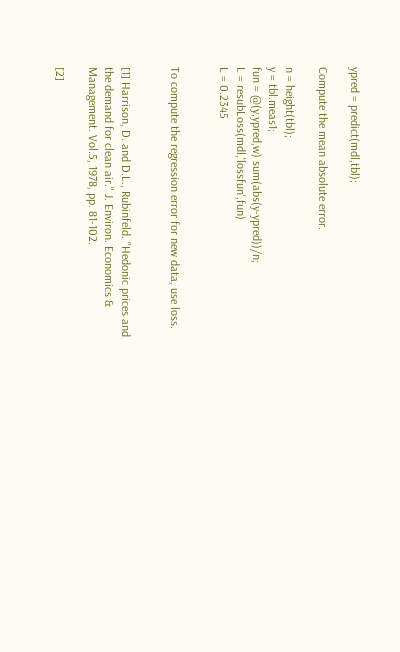ypred = predict(mdl,tbl);

Compute the mean absolute error.

n = height(tbl);
y = tbl.meas1;
fun = @(y,ypred,w) sum(abs(y-ypred))/n;
L = resubLoss(mdl,'lossfun',fun)
L = 0.2345


To compute the regression error for new data, use loss.


[1] Harrison, D. and D.L., Rubinfeld. "Hedonic prices and the demand for clean air." J. Environ. Economics & Management. Vol.5, 1978, pp. 81-102.

[2]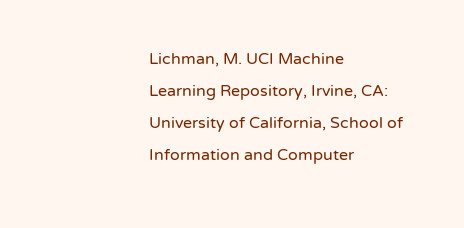Lichman, M. UCI Machine Learning Repository, Irvine, CA: University of California, School of Information and Computer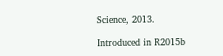Science, 2013.

Introduced in R2015b